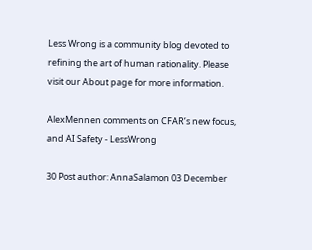Less Wrong is a community blog devoted to refining the art of human rationality. Please visit our About page for more information.

AlexMennen comments on CFAR’s new focus, and AI Safety - LessWrong

30 Post author: AnnaSalamon 03 December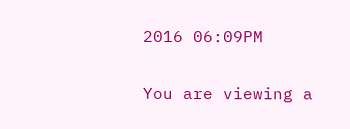2016 06:09PM

You are viewing a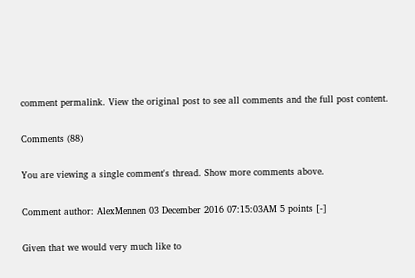comment permalink. View the original post to see all comments and the full post content.

Comments (88)

You are viewing a single comment's thread. Show more comments above.

Comment author: AlexMennen 03 December 2016 07:15:03AM 5 points [-]

Given that we would very much like to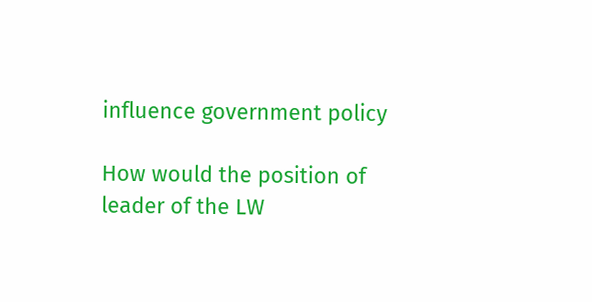influence government policy

How would the position of leader of the LW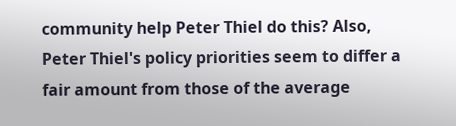community help Peter Thiel do this? Also, Peter Thiel's policy priorities seem to differ a fair amount from those of the average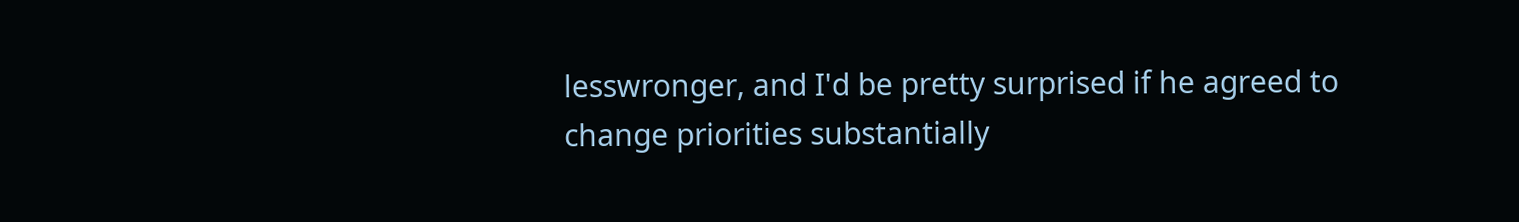lesswronger, and I'd be pretty surprised if he agreed to change priorities substantially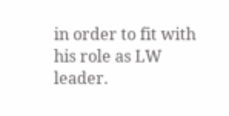in order to fit with his role as LW leader.